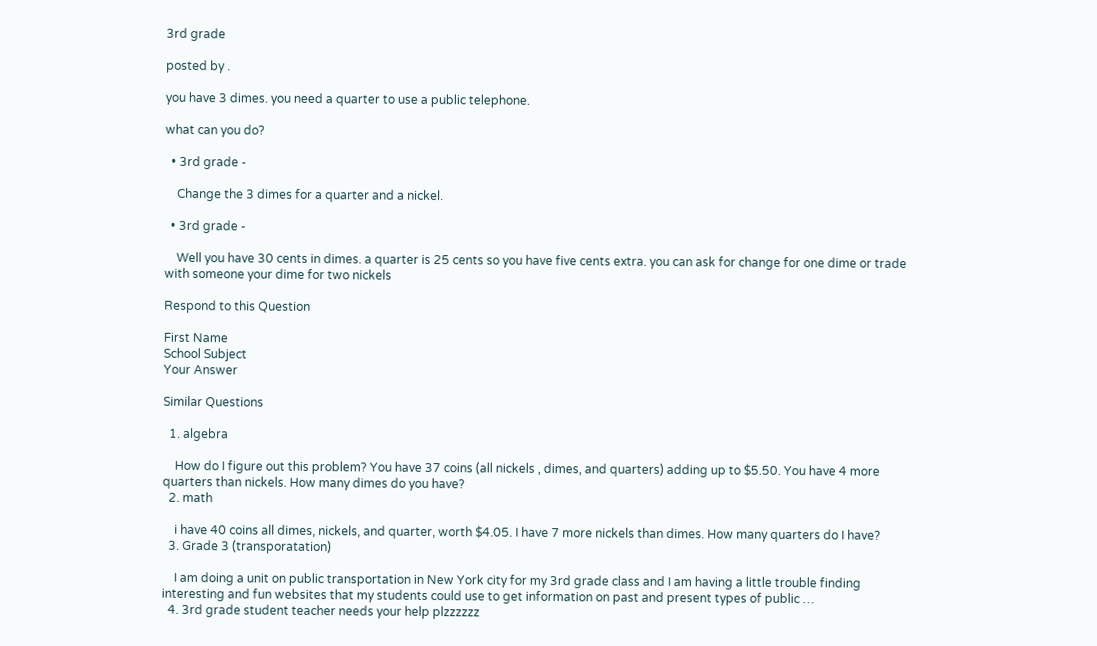3rd grade

posted by .

you have 3 dimes. you need a quarter to use a public telephone.

what can you do?

  • 3rd grade -

    Change the 3 dimes for a quarter and a nickel.

  • 3rd grade -

    Well you have 30 cents in dimes. a quarter is 25 cents so you have five cents extra. you can ask for change for one dime or trade with someone your dime for two nickels

Respond to this Question

First Name
School Subject
Your Answer

Similar Questions

  1. algebra

    How do I figure out this problem? You have 37 coins (all nickels , dimes, and quarters) adding up to $5.50. You have 4 more quarters than nickels. How many dimes do you have?
  2. math

    i have 40 coins all dimes, nickels, and quarter, worth $4.05. I have 7 more nickels than dimes. How many quarters do I have?
  3. Grade 3 (transporatation)

    I am doing a unit on public transportation in New York city for my 3rd grade class and I am having a little trouble finding interesting and fun websites that my students could use to get information on past and present types of public …
  4. 3rd grade student teacher needs your help plzzzzzz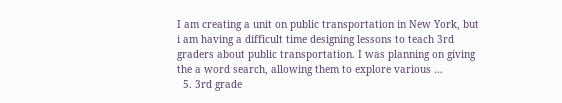I am creating a unit on public transportation in New York, but i am having a difficult time designing lessons to teach 3rd graders about public transportation. I was planning on giving the a word search, allowing them to explore various …
  5. 3rd grade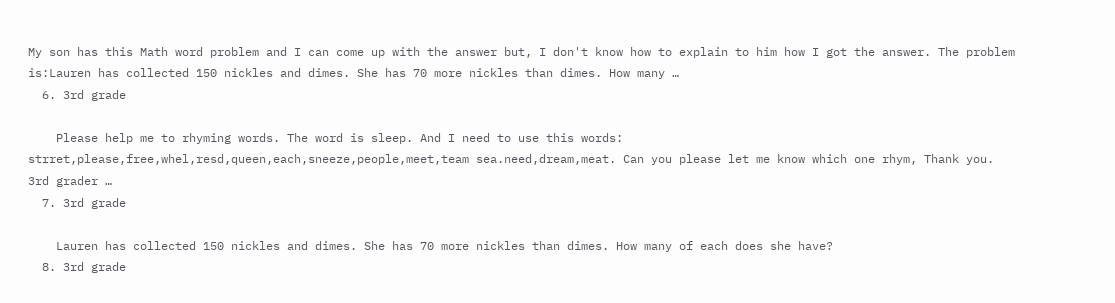My son has this Math word problem and I can come up with the answer but, I don't know how to explain to him how I got the answer. The problem is:Lauren has collected 150 nickles and dimes. She has 70 more nickles than dimes. How many …
  6. 3rd grade

    Please help me to rhyming words. The word is sleep. And I need to use this words: strret,please,free,whel,resd,queen,each,sneeze,people,meet,team sea.need,dream,meat. Can you please let me know which one rhym, Thank you. 3rd grader …
  7. 3rd grade

    Lauren has collected 150 nickles and dimes. She has 70 more nickles than dimes. How many of each does she have?
  8. 3rd grade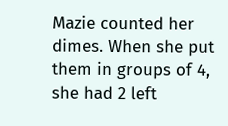Mazie counted her dimes. When she put them in groups of 4, she had 2 left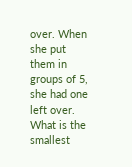over. When she put them in groups of 5, she had one left over. What is the smallest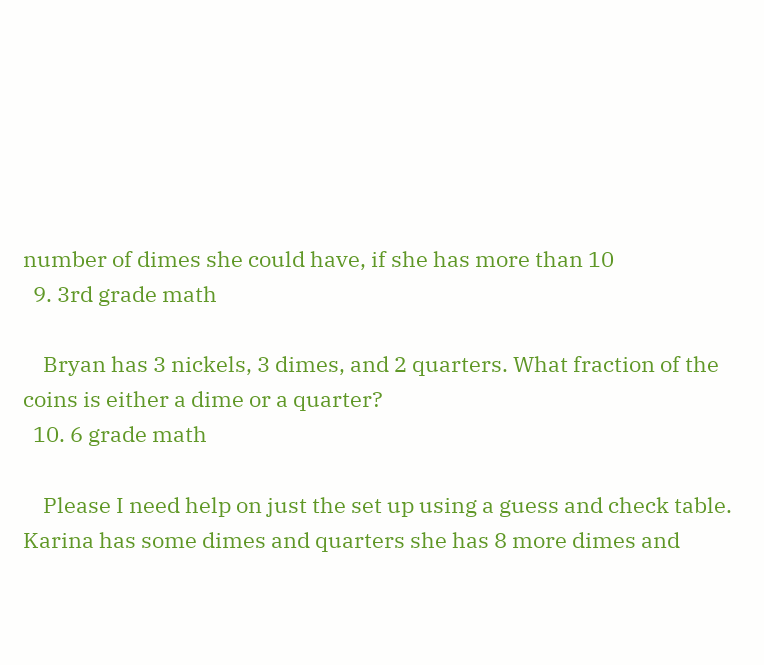number of dimes she could have, if she has more than 10
  9. 3rd grade math

    Bryan has 3 nickels, 3 dimes, and 2 quarters. What fraction of the coins is either a dime or a quarter?
  10. 6 grade math

    Please I need help on just the set up using a guess and check table. Karina has some dimes and quarters she has 8 more dimes and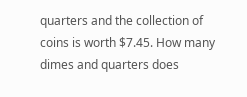quarters and the collection of coins is worth $7.45. How many dimes and quarters does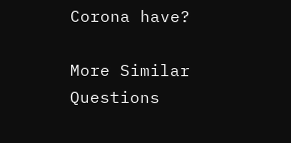Corona have?

More Similar Questions